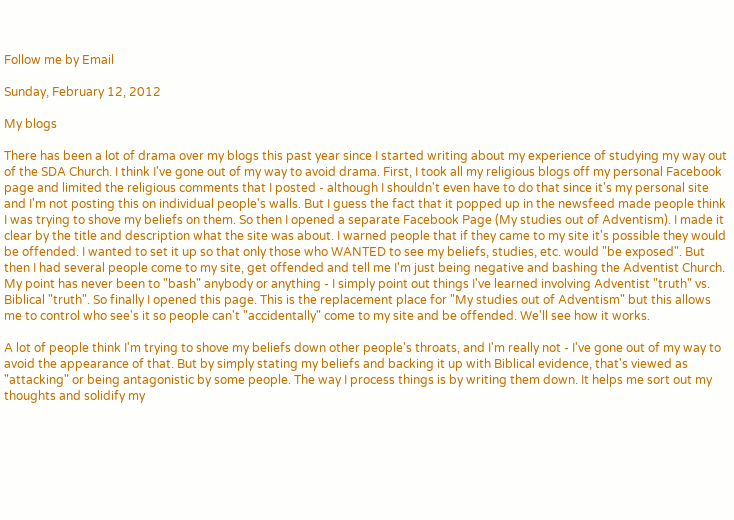Follow me by Email

Sunday, February 12, 2012

My blogs

There has been a lot of drama over my blogs this past year since I started writing about my experience of studying my way out of the SDA Church. I think I've gone out of my way to avoid drama. First, I took all my religious blogs off my personal Facebook page and limited the religious comments that I posted - although I shouldn't even have to do that since it's my personal site and I'm not posting this on individual people's walls. But I guess the fact that it popped up in the newsfeed made people think I was trying to shove my beliefs on them. So then I opened a separate Facebook Page (My studies out of Adventism). I made it clear by the title and description what the site was about. I warned people that if they came to my site it's possible they would be offended. I wanted to set it up so that only those who WANTED to see my beliefs, studies, etc. would "be exposed". But then I had several people come to my site, get offended and tell me I'm just being negative and bashing the Adventist Church. My point has never been to "bash" anybody or anything - I simply point out things I've learned involving Adventist "truth" vs. Biblical "truth". So finally I opened this page. This is the replacement place for "My studies out of Adventism" but this allows me to control who see's it so people can't "accidentally" come to my site and be offended. We'll see how it works.

A lot of people think I'm trying to shove my beliefs down other people's throats, and I'm really not - I've gone out of my way to avoid the appearance of that. But by simply stating my beliefs and backing it up with Biblical evidence, that's viewed as "attacking" or being antagonistic by some people. The way I process things is by writing them down. It helps me sort out my thoughts and solidify my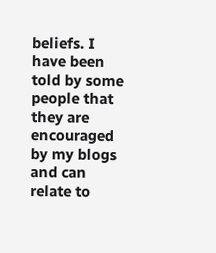beliefs. I have been told by some people that they are encouraged by my blogs and can relate to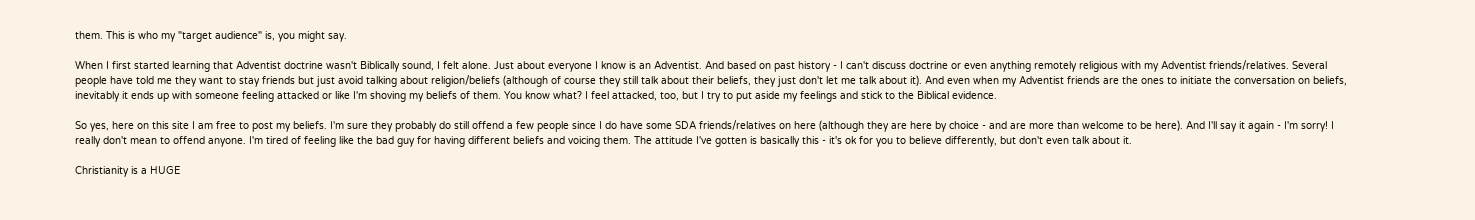them. This is who my "target audience" is, you might say.

When I first started learning that Adventist doctrine wasn't Biblically sound, I felt alone. Just about everyone I know is an Adventist. And based on past history - I can't discuss doctrine or even anything remotely religious with my Adventist friends/relatives. Several people have told me they want to stay friends but just avoid talking about religion/beliefs (although of course they still talk about their beliefs, they just don't let me talk about it). And even when my Adventist friends are the ones to initiate the conversation on beliefs, inevitably it ends up with someone feeling attacked or like I'm shoving my beliefs of them. You know what? I feel attacked, too, but I try to put aside my feelings and stick to the Biblical evidence.

So yes, here on this site I am free to post my beliefs. I'm sure they probably do still offend a few people since I do have some SDA friends/relatives on here (although they are here by choice - and are more than welcome to be here). And I'll say it again - I'm sorry! I really don't mean to offend anyone. I'm tired of feeling like the bad guy for having different beliefs and voicing them. The attitude I've gotten is basically this - it's ok for you to believe differently, but don't even talk about it.

Christianity is a HUGE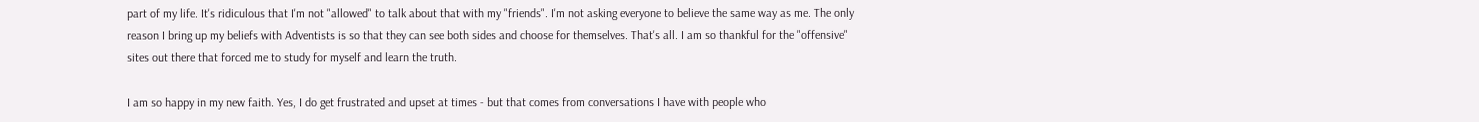part of my life. It's ridiculous that I'm not "allowed" to talk about that with my "friends". I'm not asking everyone to believe the same way as me. The only reason I bring up my beliefs with Adventists is so that they can see both sides and choose for themselves. That's all. I am so thankful for the "offensive" sites out there that forced me to study for myself and learn the truth.

I am so happy in my new faith. Yes, I do get frustrated and upset at times - but that comes from conversations I have with people who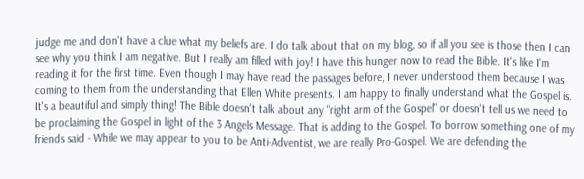judge me and don't have a clue what my beliefs are. I do talk about that on my blog, so if all you see is those then I can see why you think I am negative. But I really am filled with joy! I have this hunger now to read the Bible. It's like I'm reading it for the first time. Even though I may have read the passages before, I never understood them because I was coming to them from the understanding that Ellen White presents. I am happy to finally understand what the Gospel is. It's a beautiful and simply thing! The Bible doesn't talk about any "right arm of the Gospel" or doesn't tell us we need to be proclaiming the Gospel in light of the 3 Angels Message. That is adding to the Gospel. To borrow something one of my friends said - While we may appear to you to be Anti-Adventist, we are really Pro-Gospel. We are defending the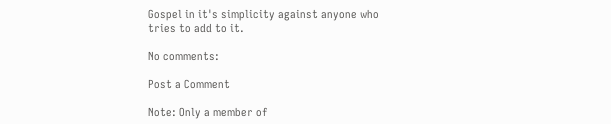Gospel in it's simplicity against anyone who tries to add to it.

No comments:

Post a Comment

Note: Only a member of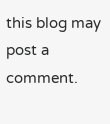this blog may post a comment.